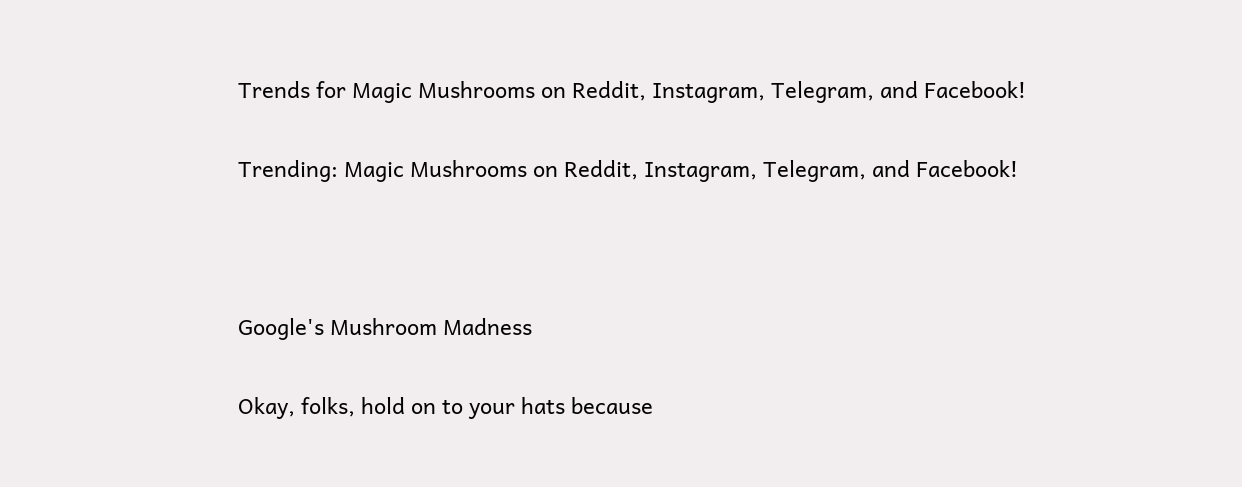Trends for Magic Mushrooms on Reddit, Instagram, Telegram, and Facebook!

Trending: Magic Mushrooms on Reddit, Instagram, Telegram, and Facebook!



Google's Mushroom Madness

Okay, folks, hold on to your hats because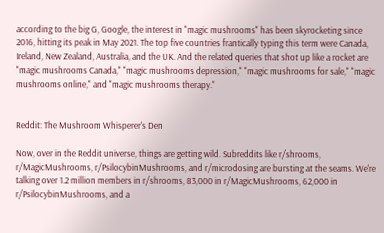according to the big G, Google, the interest in "magic mushrooms" has been skyrocketing since 2016, hitting its peak in May 2021. The top five countries frantically typing this term were Canada, Ireland, New Zealand, Australia, and the UK. And the related queries that shot up like a rocket are "magic mushrooms Canada," "magic mushrooms depression," "magic mushrooms for sale," "magic mushrooms online," and "magic mushrooms therapy."


Reddit: The Mushroom Whisperer's Den

Now, over in the Reddit universe, things are getting wild. Subreddits like r/shrooms, r/MagicMushrooms, r/PsilocybinMushrooms, and r/microdosing are bursting at the seams. We're talking over 1.2 million members in r/shrooms, 83,000 in r/MagicMushrooms, 62,000 in r/PsilocybinMushrooms, and a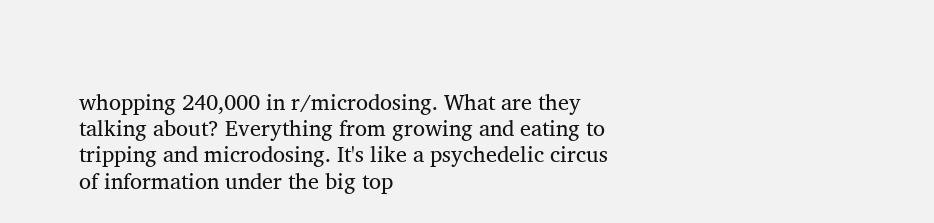whopping 240,000 in r/microdosing. What are they talking about? Everything from growing and eating to tripping and microdosing. It's like a psychedelic circus of information under the big top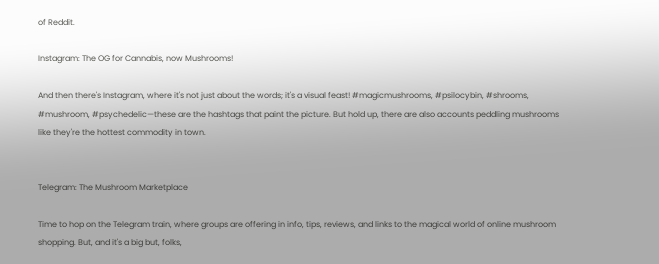of Reddit.

Instagram: The OG for Cannabis, now Mushrooms!

And then there's Instagram, where it's not just about the words; it's a visual feast! #magicmushrooms, #psilocybin, #shrooms, #mushroom, #psychedelic—these are the hashtags that paint the picture. But hold up, there are also accounts peddling mushrooms like they're the hottest commodity in town.


Telegram: The Mushroom Marketplace

Time to hop on the Telegram train, where groups are offering in info, tips, reviews, and links to the magical world of online mushroom shopping. But, and it's a big but, folks,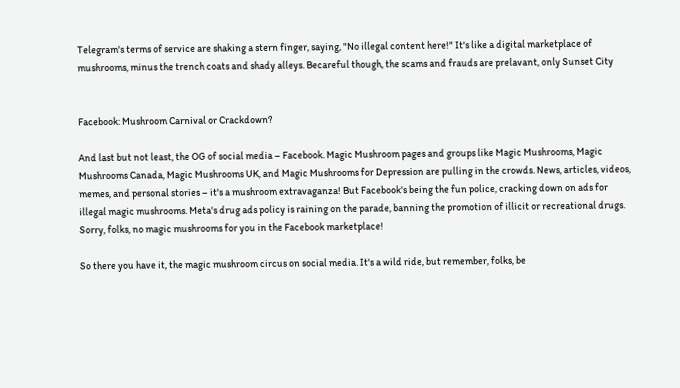Telegram's terms of service are shaking a stern finger, saying, "No illegal content here!" It's like a digital marketplace of mushrooms, minus the trench coats and shady alleys. Becareful though, the scams and frauds are prelavant, only Sunset City


Facebook: Mushroom Carnival or Crackdown?

And last but not least, the OG of social media – Facebook. Magic Mushroom pages and groups like Magic Mushrooms, Magic Mushrooms Canada, Magic Mushrooms UK, and Magic Mushrooms for Depression are pulling in the crowds. News, articles, videos, memes, and personal stories – it's a mushroom extravaganza! But Facebook's being the fun police, cracking down on ads for illegal magic mushrooms. Meta's drug ads policy is raining on the parade, banning the promotion of illicit or recreational drugs. Sorry, folks, no magic mushrooms for you in the Facebook marketplace!

So there you have it, the magic mushroom circus on social media. It's a wild ride, but remember, folks, be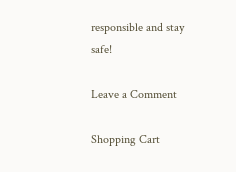responsible and stay safe!

Leave a Comment

Shopping Cart